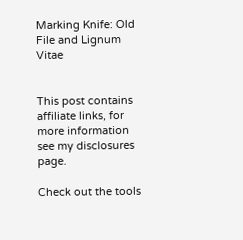Marking Knife: Old File and Lignum Vitae


This post contains affiliate links, for more information see my disclosures page.

Check out the tools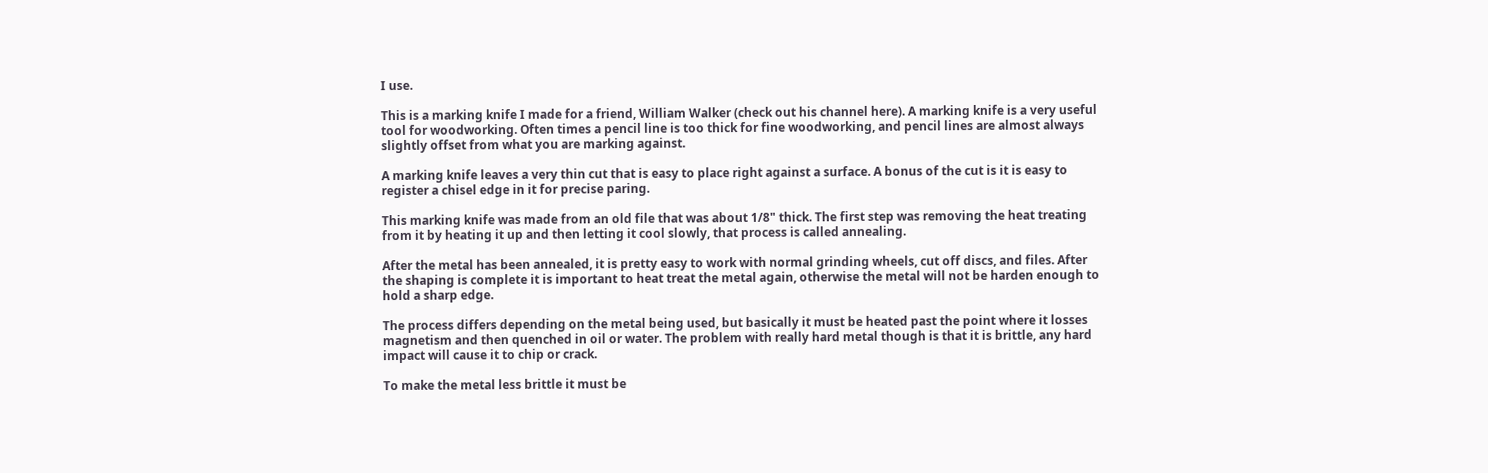I use.

This is a marking knife I made for a friend, William Walker (check out his channel here). A marking knife is a very useful tool for woodworking. Often times a pencil line is too thick for fine woodworking, and pencil lines are almost always slightly offset from what you are marking against.

A marking knife leaves a very thin cut that is easy to place right against a surface. A bonus of the cut is it is easy to register a chisel edge in it for precise paring.

This marking knife was made from an old file that was about 1/8" thick. The first step was removing the heat treating from it by heating it up and then letting it cool slowly, that process is called annealing.

After the metal has been annealed, it is pretty easy to work with normal grinding wheels, cut off discs, and files. After the shaping is complete it is important to heat treat the metal again, otherwise the metal will not be harden enough to hold a sharp edge.

The process differs depending on the metal being used, but basically it must be heated past the point where it losses magnetism and then quenched in oil or water. The problem with really hard metal though is that it is brittle, any hard impact will cause it to chip or crack.

To make the metal less brittle it must be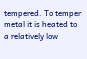tempered. To temper metal it is heated to a relatively low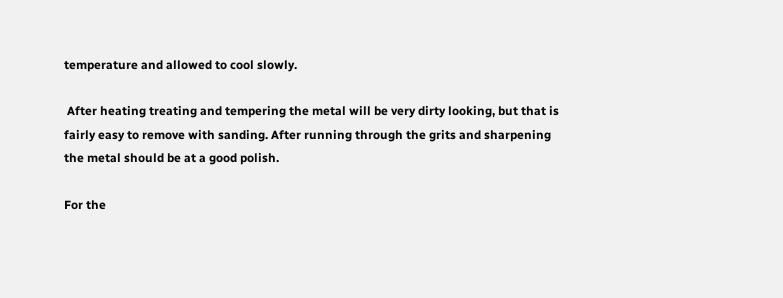temperature and allowed to cool slowly.

 After heating treating and tempering the metal will be very dirty looking, but that is fairly easy to remove with sanding. After running through the grits and sharpening the metal should be at a good polish.

For the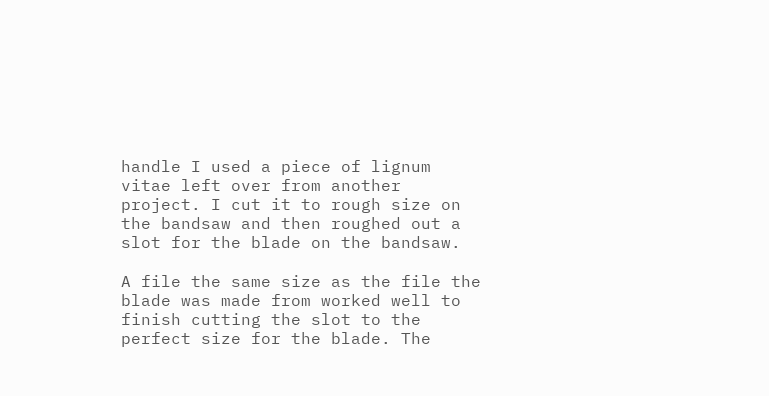handle I used a piece of lignum vitae left over from another project. I cut it to rough size on the bandsaw and then roughed out a slot for the blade on the bandsaw.

A file the same size as the file the blade was made from worked well to finish cutting the slot to the perfect size for the blade. The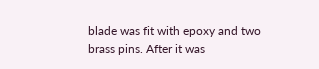blade was fit with epoxy and two brass pins. After it was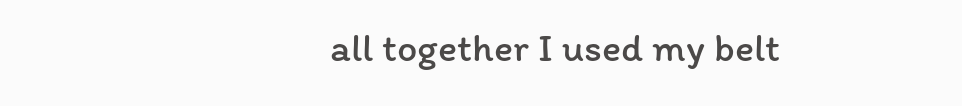all together I used my belt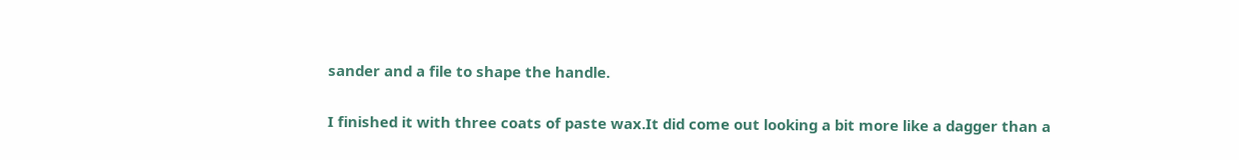sander and a file to shape the handle.

I finished it with three coats of paste wax.It did come out looking a bit more like a dagger than a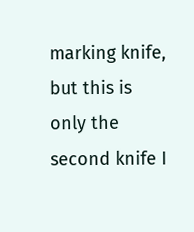marking knife, but this is only the second knife I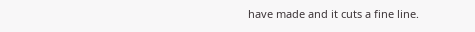have made and it cuts a fine line.